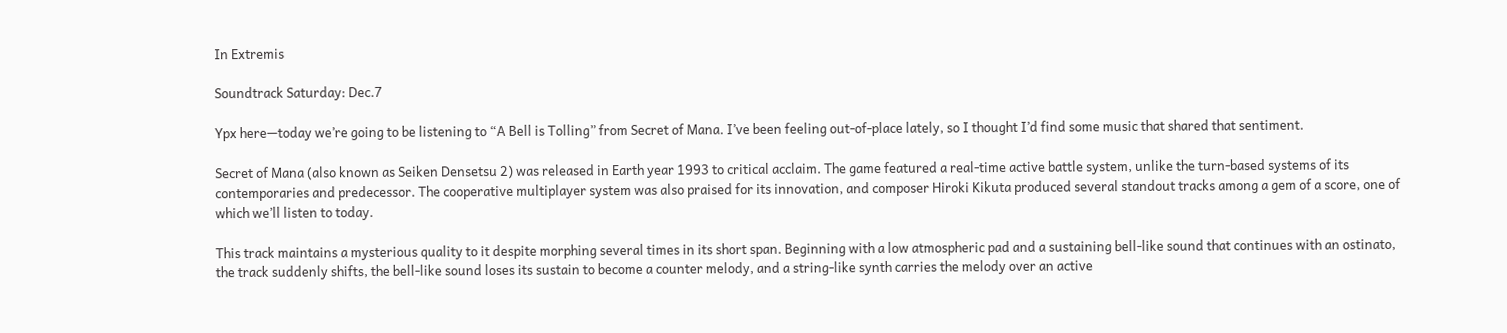In Extremis

Soundtrack Saturday: Dec.7

Ypx here—today we’re going to be listening to “A Bell is Tolling” from Secret of Mana. I’ve been feeling out-of-place lately, so I thought I’d find some music that shared that sentiment.

Secret of Mana (also known as Seiken Densetsu 2) was released in Earth year 1993 to critical acclaim. The game featured a real-time active battle system, unlike the turn-based systems of its contemporaries and predecessor. The cooperative multiplayer system was also praised for its innovation, and composer Hiroki Kikuta produced several standout tracks among a gem of a score, one of which we’ll listen to today.

This track maintains a mysterious quality to it despite morphing several times in its short span. Beginning with a low atmospheric pad and a sustaining bell-like sound that continues with an ostinato, the track suddenly shifts, the bell-like sound loses its sustain to become a counter melody, and a string-like synth carries the melody over an active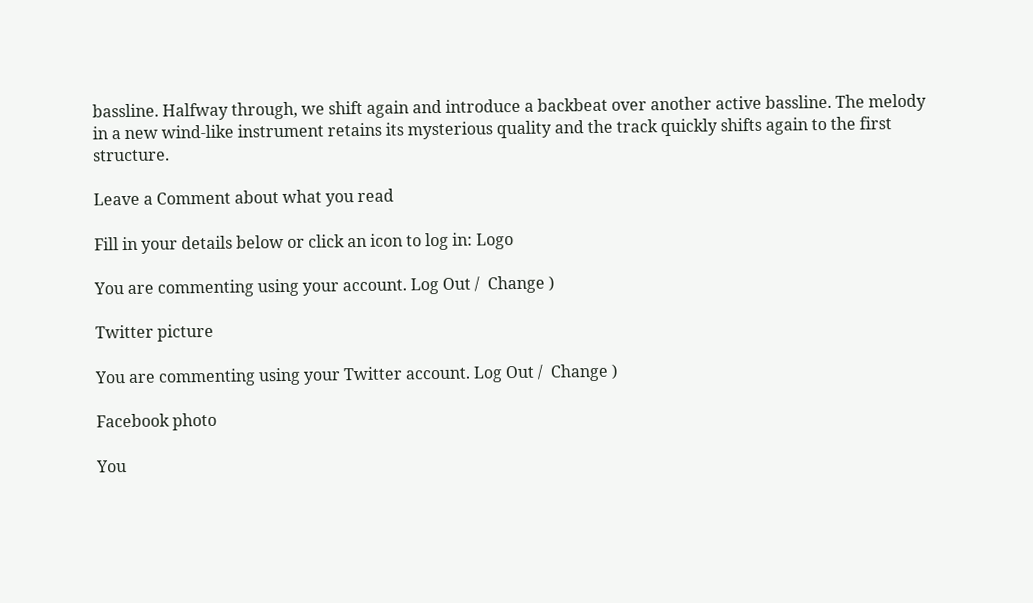bassline. Halfway through, we shift again and introduce a backbeat over another active bassline. The melody in a new wind-like instrument retains its mysterious quality and the track quickly shifts again to the first structure.

Leave a Comment about what you read

Fill in your details below or click an icon to log in: Logo

You are commenting using your account. Log Out /  Change )

Twitter picture

You are commenting using your Twitter account. Log Out /  Change )

Facebook photo

You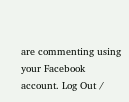are commenting using your Facebook account. Log Out /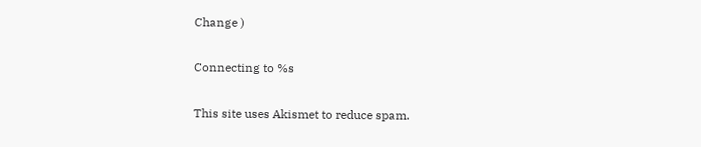Change )

Connecting to %s

This site uses Akismet to reduce spam.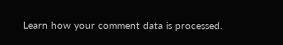Learn how your comment data is processed.